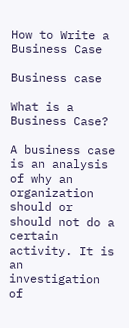How to Write a Business Case

Business case

What is a Business Case?

A business case is an analysis of why an organization should or should not do a certain activity. It is an investigation of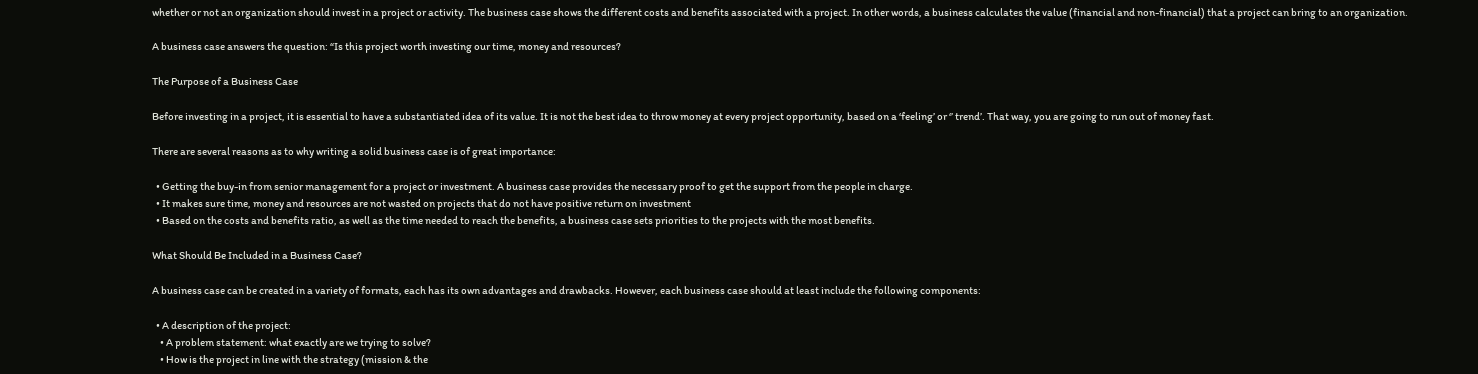whether or not an organization should invest in a project or activity. The business case shows the different costs and benefits associated with a project. In other words, a business calculates the value (financial and non-financial) that a project can bring to an organization.

A business case answers the question: “Is this project worth investing our time, money and resources?

The Purpose of a Business Case

Before investing in a project, it is essential to have a substantiated idea of its value. It is not the best idea to throw money at every project opportunity, based on a ‘feeling’ or ‘’ trend’. That way, you are going to run out of money fast.

There are several reasons as to why writing a solid business case is of great importance:

  • Getting the buy-in from senior management for a project or investment. A business case provides the necessary proof to get the support from the people in charge.
  • It makes sure time, money and resources are not wasted on projects that do not have positive return on investment
  • Based on the costs and benefits ratio, as well as the time needed to reach the benefits, a business case sets priorities to the projects with the most benefits.

What Should Be Included in a Business Case?

A business case can be created in a variety of formats, each has its own advantages and drawbacks. However, each business case should at least include the following components:

  • A description of the project:
    • A problem statement: what exactly are we trying to solve?
    • How is the project in line with the strategy (mission & the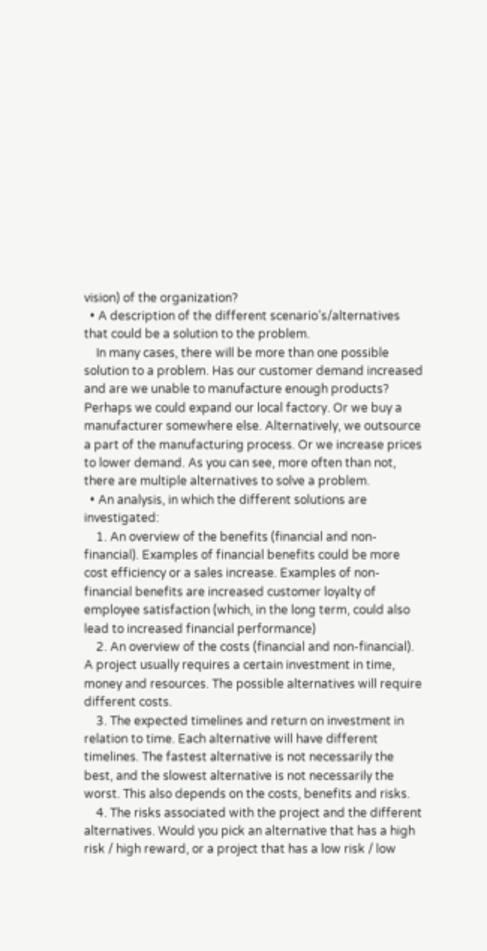vision) of the organization?
  • A description of the different scenario’s/alternatives that could be a solution to the problem.
    In many cases, there will be more than one possible solution to a problem. Has our customer demand increased and are we unable to manufacture enough products? Perhaps we could expand our local factory. Or we buy a manufacturer somewhere else. Alternatively, we outsource a part of the manufacturing process. Or we increase prices to lower demand. As you can see, more often than not, there are multiple alternatives to solve a problem.
  • An analysis, in which the different solutions are investigated:
    1. An overview of the benefits (financial and non-financial). Examples of financial benefits could be more cost efficiency or a sales increase. Examples of non-financial benefits are increased customer loyalty of employee satisfaction (which, in the long term, could also lead to increased financial performance)
    2. An overview of the costs (financial and non-financial). A project usually requires a certain investment in time, money and resources. The possible alternatives will require different costs.
    3. The expected timelines and return on investment in relation to time. Each alternative will have different timelines. The fastest alternative is not necessarily the best, and the slowest alternative is not necessarily the worst. This also depends on the costs, benefits and risks.
    4. The risks associated with the project and the different alternatives. Would you pick an alternative that has a high risk / high reward, or a project that has a low risk / low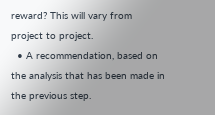reward? This will vary from project to project.
  • A recommendation, based on the analysis that has been made in the previous step.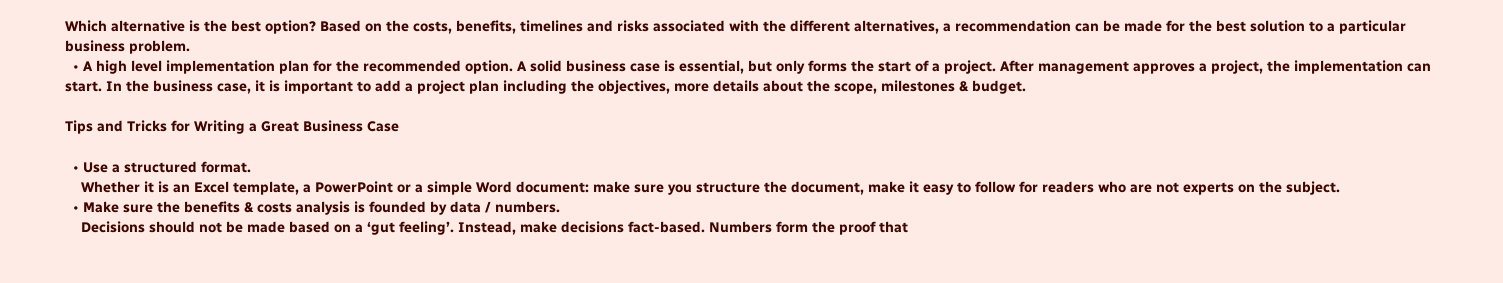Which alternative is the best option? Based on the costs, benefits, timelines and risks associated with the different alternatives, a recommendation can be made for the best solution to a particular business problem.
  • A high level implementation plan for the recommended option. A solid business case is essential, but only forms the start of a project. After management approves a project, the implementation can start. In the business case, it is important to add a project plan including the objectives, more details about the scope, milestones & budget.

Tips and Tricks for Writing a Great Business Case

  • Use a structured format.
    Whether it is an Excel template, a PowerPoint or a simple Word document: make sure you structure the document, make it easy to follow for readers who are not experts on the subject.
  • Make sure the benefits & costs analysis is founded by data / numbers.
    Decisions should not be made based on a ‘gut feeling’. Instead, make decisions fact-based. Numbers form the proof that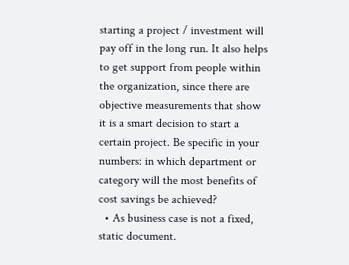starting a project / investment will pay off in the long run. It also helps to get support from people within the organization, since there are objective measurements that show it is a smart decision to start a certain project. Be specific in your numbers: in which department or category will the most benefits of cost savings be achieved?
  • As business case is not a fixed, static document.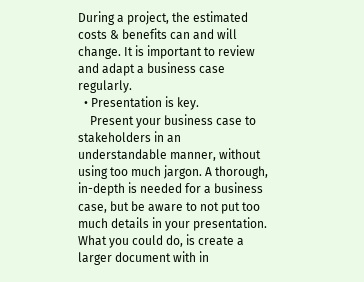During a project, the estimated costs & benefits can and will change. It is important to review and adapt a business case regularly.
  • Presentation is key.
    Present your business case to stakeholders in an understandable manner, without using too much jargon. A thorough, in-depth is needed for a business case, but be aware to not put too much details in your presentation. What you could do, is create a larger document with in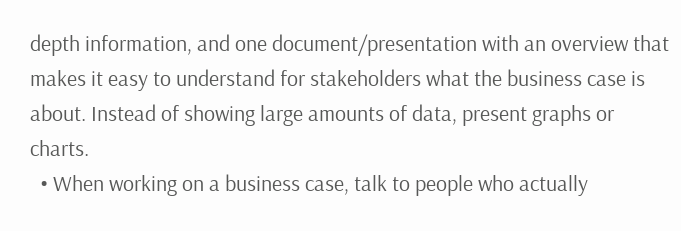depth information, and one document/presentation with an overview that makes it easy to understand for stakeholders what the business case is about. Instead of showing large amounts of data, present graphs or charts.
  • When working on a business case, talk to people who actually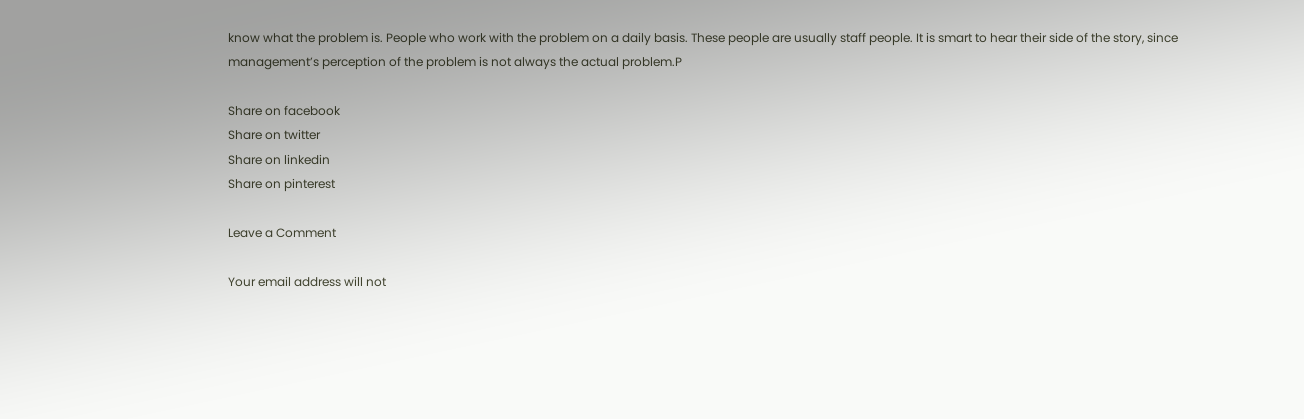know what the problem is. People who work with the problem on a daily basis. These people are usually staff people. It is smart to hear their side of the story, since management’s perception of the problem is not always the actual problem.P

Share on facebook
Share on twitter
Share on linkedin
Share on pinterest

Leave a Comment

Your email address will not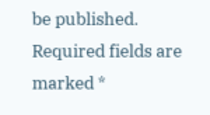be published. Required fields are marked *